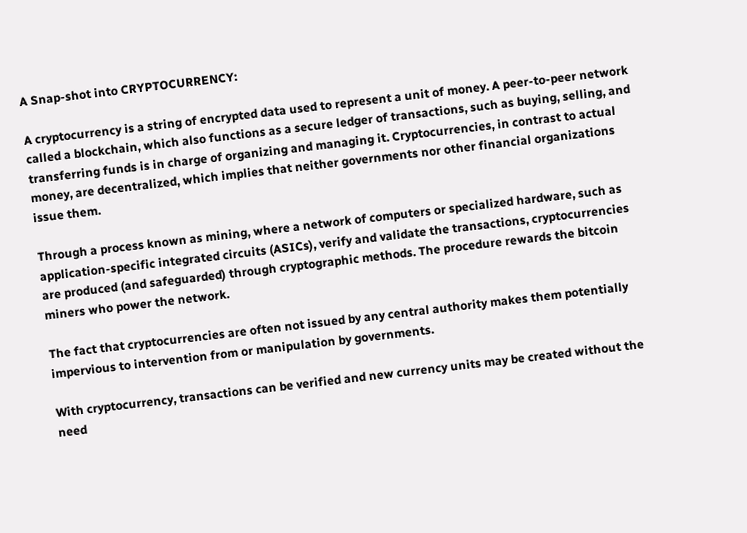A Snap-shot into CRYPTOCURRENCY:

A cryptocurrency is a string of encrypted data used to represent a unit of money. A peer-to-peer network called a blockchain, which also functions as a secure ledger of transactions, such as buying, selling, and transferring funds is in charge of organizing and managing it. Cryptocurrencies, in contrast to actual money, are decentralized, which implies that neither governments nor other financial organizations issue them.

Through a process known as mining, where a network of computers or specialized hardware, such as application-specific integrated circuits (ASICs), verify and validate the transactions, cryptocurrencies are produced (and safeguarded) through cryptographic methods. The procedure rewards the bitcoin miners who power the network.

The fact that cryptocurrencies are often not issued by any central authority makes them potentially impervious to intervention from or manipulation by governments.

With cryptocurrency, transactions can be verified and new currency units may be created without the need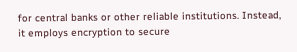for central banks or other reliable institutions. Instead, it employs encryption to secure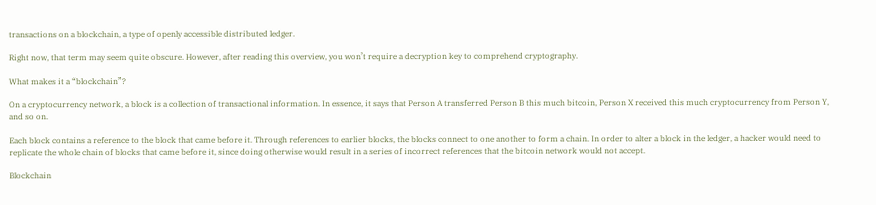transactions on a blockchain, a type of openly accessible distributed ledger.

Right now, that term may seem quite obscure. However, after reading this overview, you won’t require a decryption key to comprehend cryptography.

What makes it a “blockchain”?

On a cryptocurrency network, a block is a collection of transactional information. In essence, it says that Person A transferred Person B this much bitcoin, Person X received this much cryptocurrency from Person Y, and so on.

Each block contains a reference to the block that came before it. Through references to earlier blocks, the blocks connect to one another to form a chain. In order to alter a block in the ledger, a hacker would need to replicate the whole chain of blocks that came before it, since doing otherwise would result in a series of incorrect references that the bitcoin network would not accept.

Blockchain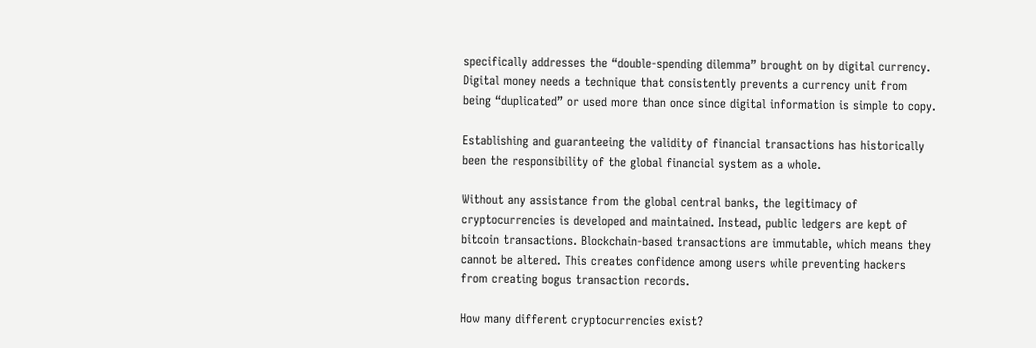specifically addresses the “double-spending dilemma” brought on by digital currency. Digital money needs a technique that consistently prevents a currency unit from being “duplicated” or used more than once since digital information is simple to copy.

Establishing and guaranteeing the validity of financial transactions has historically been the responsibility of the global financial system as a whole.

Without any assistance from the global central banks, the legitimacy of cryptocurrencies is developed and maintained. Instead, public ledgers are kept of bitcoin transactions. Blockchain-based transactions are immutable, which means they cannot be altered. This creates confidence among users while preventing hackers from creating bogus transaction records.

How many different cryptocurrencies exist?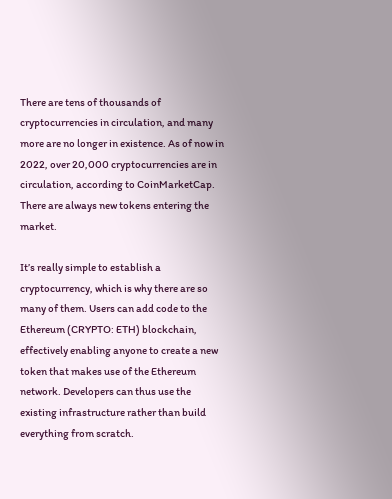There are tens of thousands of cryptocurrencies in circulation, and many more are no longer in existence. As of now in 2022, over 20,000 cryptocurrencies are in circulation, according to CoinMarketCap. There are always new tokens entering the market.

It’s really simple to establish a cryptocurrency, which is why there are so many of them. Users can add code to the Ethereum (CRYPTO: ETH) blockchain, effectively enabling anyone to create a new token that makes use of the Ethereum network. Developers can thus use the existing infrastructure rather than build everything from scratch.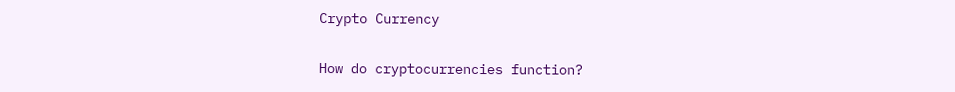Crypto Currency

How do cryptocurrencies function?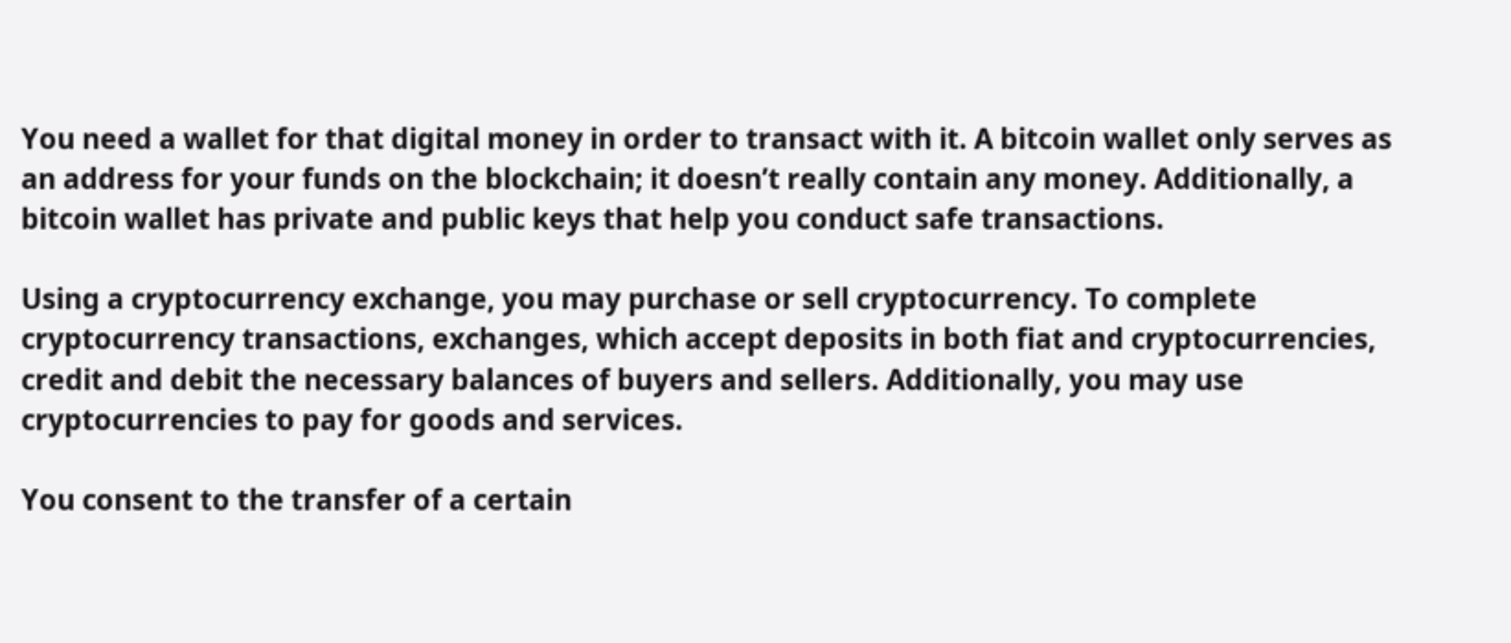You need a wallet for that digital money in order to transact with it. A bitcoin wallet only serves as an address for your funds on the blockchain; it doesn’t really contain any money. Additionally, a bitcoin wallet has private and public keys that help you conduct safe transactions.

Using a cryptocurrency exchange, you may purchase or sell cryptocurrency. To complete cryptocurrency transactions, exchanges, which accept deposits in both fiat and cryptocurrencies, credit and debit the necessary balances of buyers and sellers. Additionally, you may use cryptocurrencies to pay for goods and services.

You consent to the transfer of a certain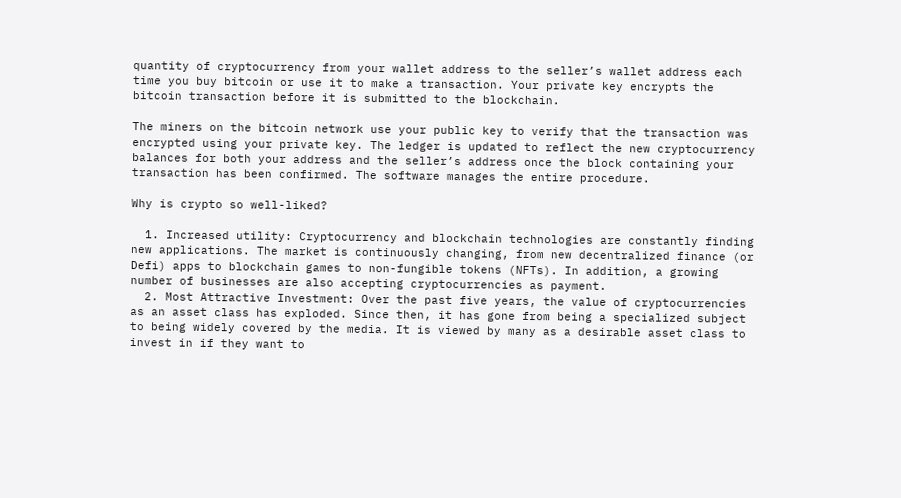quantity of cryptocurrency from your wallet address to the seller’s wallet address each time you buy bitcoin or use it to make a transaction. Your private key encrypts the bitcoin transaction before it is submitted to the blockchain.

The miners on the bitcoin network use your public key to verify that the transaction was encrypted using your private key. The ledger is updated to reflect the new cryptocurrency balances for both your address and the seller’s address once the block containing your transaction has been confirmed. The software manages the entire procedure.

Why is crypto so well-liked?

  1. Increased utility: Cryptocurrency and blockchain technologies are constantly finding new applications. The market is continuously changing, from new decentralized finance (or Defi) apps to blockchain games to non-fungible tokens (NFTs). In addition, a growing number of businesses are also accepting cryptocurrencies as payment.
  2. Most Attractive Investment: Over the past five years, the value of cryptocurrencies as an asset class has exploded. Since then, it has gone from being a specialized subject to being widely covered by the media. It is viewed by many as a desirable asset class to invest in if they want to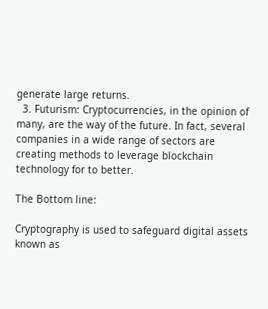generate large returns.
  3. Futurism: Cryptocurrencies, in the opinion of many, are the way of the future. In fact, several companies in a wide range of sectors are creating methods to leverage blockchain technology for to better.

The Bottom line:

Cryptography is used to safeguard digital assets known as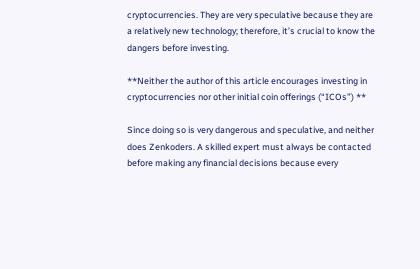cryptocurrencies. They are very speculative because they are a relatively new technology; therefore, it’s crucial to know the dangers before investing.

**Neither the author of this article encourages investing in cryptocurrencies nor other initial coin offerings (“ICOs”) **

Since doing so is very dangerous and speculative, and neither does Zenkoders. A skilled expert must always be contacted before making any financial decisions because every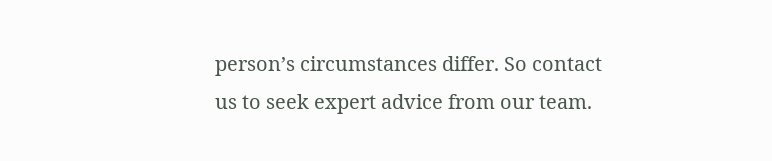person’s circumstances differ. So contact us to seek expert advice from our team.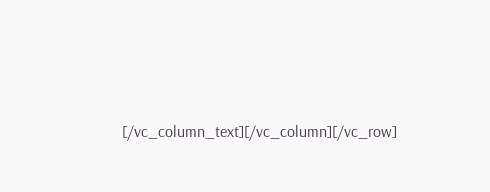[/vc_column_text][/vc_column][/vc_row]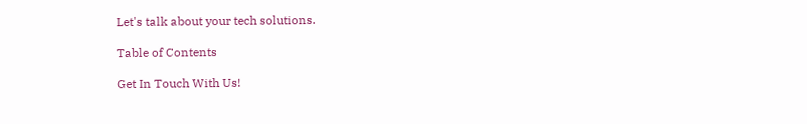Let's talk about your tech solutions.

Table of Contents

Get In Touch With Us!